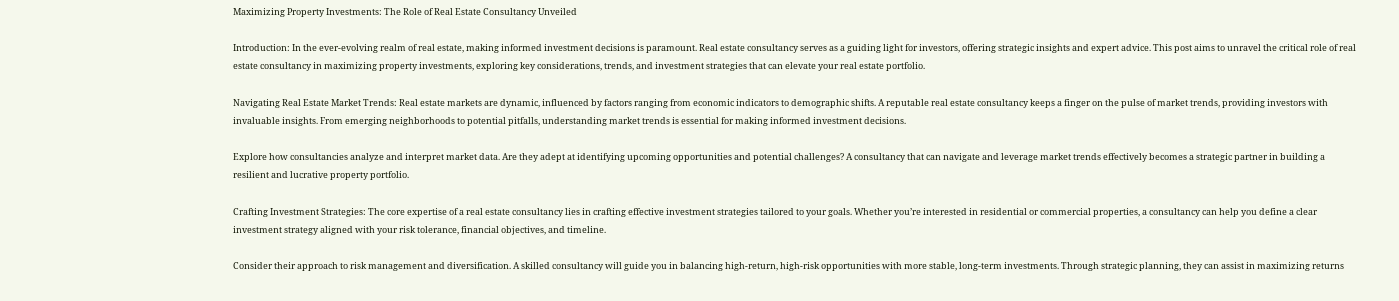Maximizing Property Investments: The Role of Real Estate Consultancy Unveiled

Introduction: In the ever-evolving realm of real estate, making informed investment decisions is paramount. Real estate consultancy serves as a guiding light for investors, offering strategic insights and expert advice. This post aims to unravel the critical role of real estate consultancy in maximizing property investments, exploring key considerations, trends, and investment strategies that can elevate your real estate portfolio.

Navigating Real Estate Market Trends: Real estate markets are dynamic, influenced by factors ranging from economic indicators to demographic shifts. A reputable real estate consultancy keeps a finger on the pulse of market trends, providing investors with invaluable insights. From emerging neighborhoods to potential pitfalls, understanding market trends is essential for making informed investment decisions.

Explore how consultancies analyze and interpret market data. Are they adept at identifying upcoming opportunities and potential challenges? A consultancy that can navigate and leverage market trends effectively becomes a strategic partner in building a resilient and lucrative property portfolio.

Crafting Investment Strategies: The core expertise of a real estate consultancy lies in crafting effective investment strategies tailored to your goals. Whether you’re interested in residential or commercial properties, a consultancy can help you define a clear investment strategy aligned with your risk tolerance, financial objectives, and timeline.

Consider their approach to risk management and diversification. A skilled consultancy will guide you in balancing high-return, high-risk opportunities with more stable, long-term investments. Through strategic planning, they can assist in maximizing returns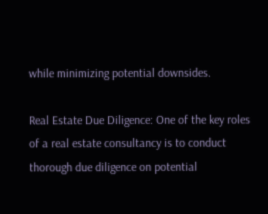while minimizing potential downsides.

Real Estate Due Diligence: One of the key roles of a real estate consultancy is to conduct thorough due diligence on potential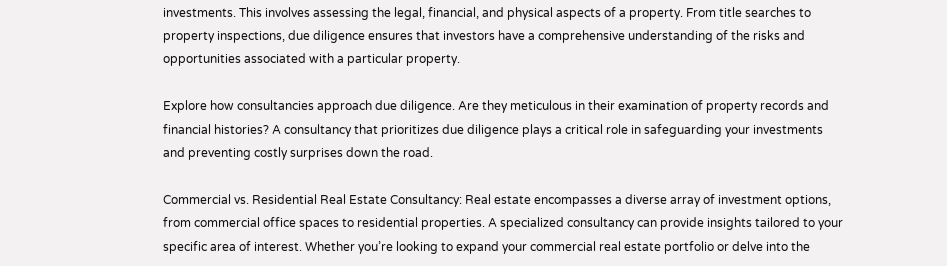investments. This involves assessing the legal, financial, and physical aspects of a property. From title searches to property inspections, due diligence ensures that investors have a comprehensive understanding of the risks and opportunities associated with a particular property.

Explore how consultancies approach due diligence. Are they meticulous in their examination of property records and financial histories? A consultancy that prioritizes due diligence plays a critical role in safeguarding your investments and preventing costly surprises down the road.

Commercial vs. Residential Real Estate Consultancy: Real estate encompasses a diverse array of investment options, from commercial office spaces to residential properties. A specialized consultancy can provide insights tailored to your specific area of interest. Whether you’re looking to expand your commercial real estate portfolio or delve into the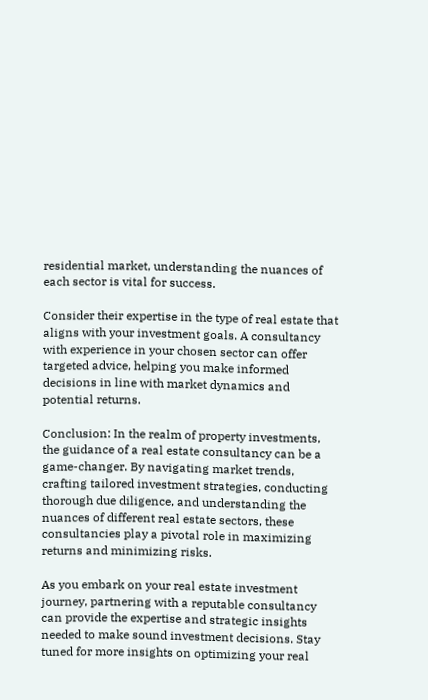residential market, understanding the nuances of each sector is vital for success.

Consider their expertise in the type of real estate that aligns with your investment goals. A consultancy with experience in your chosen sector can offer targeted advice, helping you make informed decisions in line with market dynamics and potential returns.

Conclusion: In the realm of property investments, the guidance of a real estate consultancy can be a game-changer. By navigating market trends, crafting tailored investment strategies, conducting thorough due diligence, and understanding the nuances of different real estate sectors, these consultancies play a pivotal role in maximizing returns and minimizing risks.

As you embark on your real estate investment journey, partnering with a reputable consultancy can provide the expertise and strategic insights needed to make sound investment decisions. Stay tuned for more insights on optimizing your real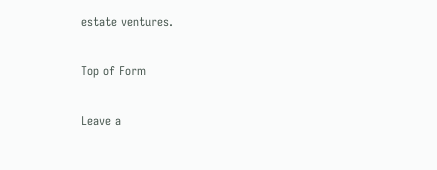estate ventures.

Top of Form

Leave a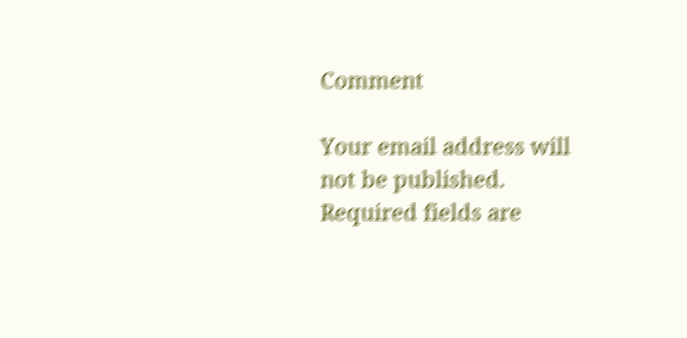Comment

Your email address will not be published. Required fields are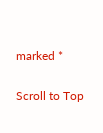marked *

Scroll to Top